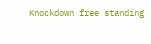Knockdown free standing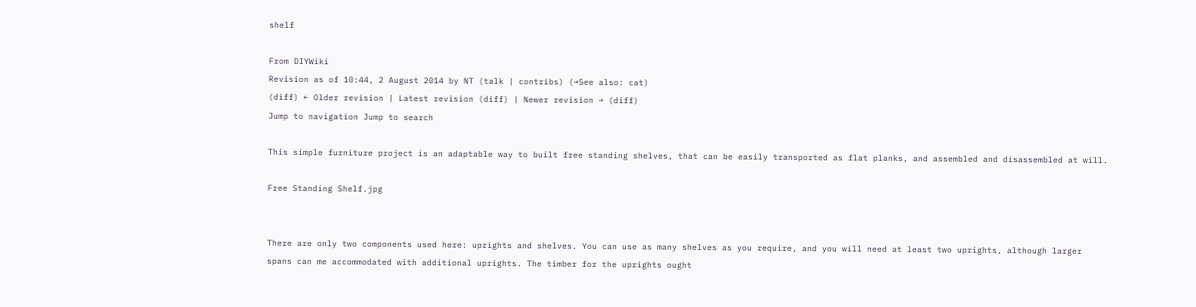shelf

From DIYWiki
Revision as of 10:44, 2 August 2014 by NT (talk | contribs) (→See also: cat)
(diff) ← Older revision | Latest revision (diff) | Newer revision → (diff)
Jump to navigation Jump to search

This simple furniture project is an adaptable way to built free standing shelves, that can be easily transported as flat planks, and assembled and disassembled at will.

Free Standing Shelf.jpg


There are only two components used here: uprights and shelves. You can use as many shelves as you require, and you will need at least two uprights, although larger spans can me accommodated with additional uprights. The timber for the uprights ought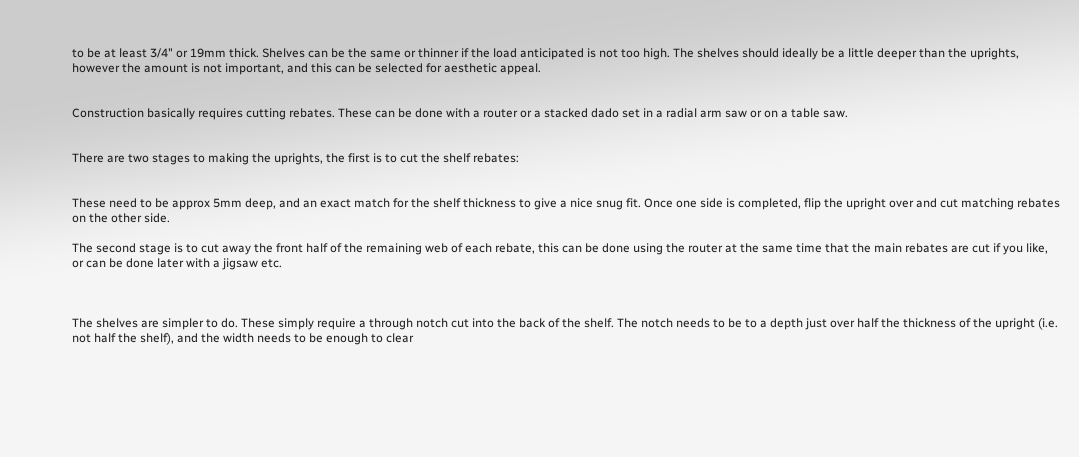to be at least 3/4" or 19mm thick. Shelves can be the same or thinner if the load anticipated is not too high. The shelves should ideally be a little deeper than the uprights, however the amount is not important, and this can be selected for aesthetic appeal.


Construction basically requires cutting rebates. These can be done with a router or a stacked dado set in a radial arm saw or on a table saw.


There are two stages to making the uprights, the first is to cut the shelf rebates:


These need to be approx 5mm deep, and an exact match for the shelf thickness to give a nice snug fit. Once one side is completed, flip the upright over and cut matching rebates on the other side.

The second stage is to cut away the front half of the remaining web of each rebate, this can be done using the router at the same time that the main rebates are cut if you like, or can be done later with a jigsaw etc.



The shelves are simpler to do. These simply require a through notch cut into the back of the shelf. The notch needs to be to a depth just over half the thickness of the upright (i.e. not half the shelf), and the width needs to be enough to clear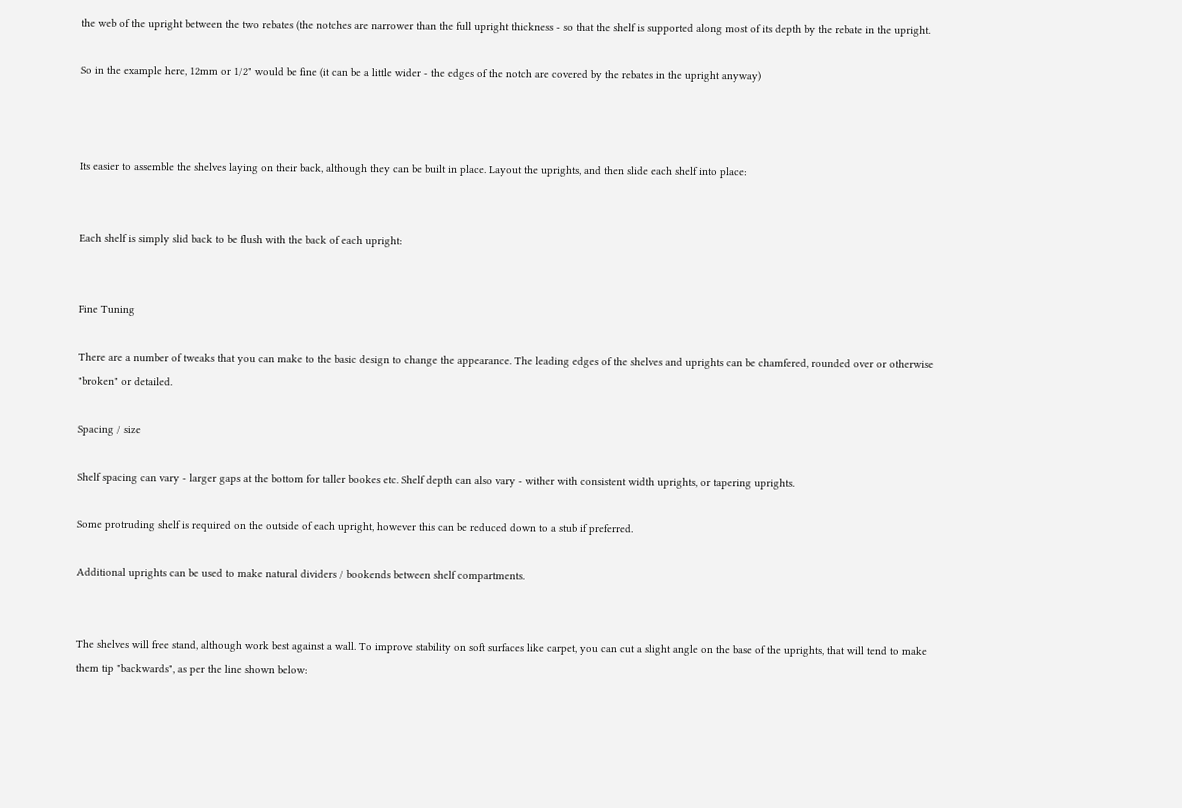the web of the upright between the two rebates (the notches are narrower than the full upright thickness - so that the shelf is supported along most of its depth by the rebate in the upright.

So in the example here, 12mm or 1/2" would be fine (it can be a little wider - the edges of the notch are covered by the rebates in the upright anyway)



Its easier to assemble the shelves laying on their back, although they can be built in place. Layout the uprights, and then slide each shelf into place:


Each shelf is simply slid back to be flush with the back of each upright:


Fine Tuning

There are a number of tweaks that you can make to the basic design to change the appearance. The leading edges of the shelves and uprights can be chamfered, rounded over or otherwise "broken" or detailed.

Spacing / size

Shelf spacing can vary - larger gaps at the bottom for taller bookes etc. Shelf depth can also vary - wither with consistent width uprights, or tapering uprights.

Some protruding shelf is required on the outside of each upright, however this can be reduced down to a stub if preferred.

Additional uprights can be used to make natural dividers / bookends between shelf compartments.


The shelves will free stand, although work best against a wall. To improve stability on soft surfaces like carpet, you can cut a slight angle on the base of the uprights, that will tend to make them tip "backwards", as per the line shown below: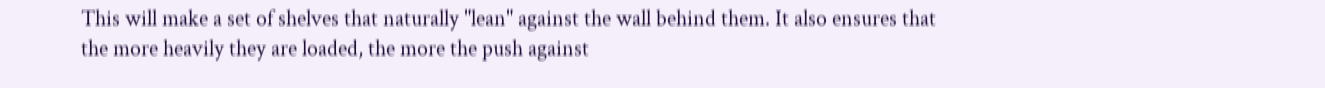This will make a set of shelves that naturally "lean" against the wall behind them. It also ensures that the more heavily they are loaded, the more the push against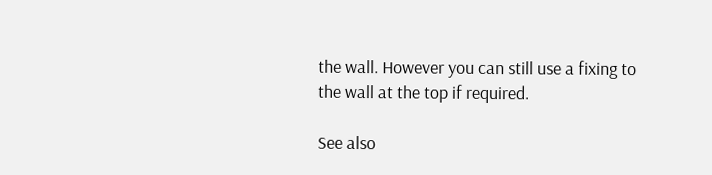the wall. However you can still use a fixing to the wall at the top if required.

See also